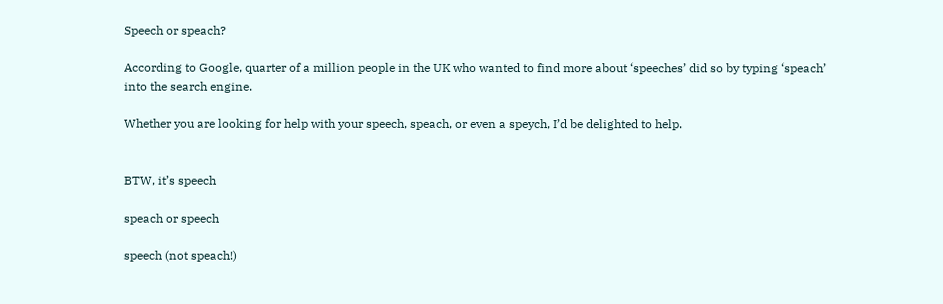Speech or speach?

According to Google, quarter of a million people in the UK who wanted to find more about ‘speeches’ did so by typing ‘speach’ into the search engine.

Whether you are looking for help with your speech, speach, or even a speych, I’d be delighted to help.


BTW, it’s speech

speach or speech

speech (not speach!)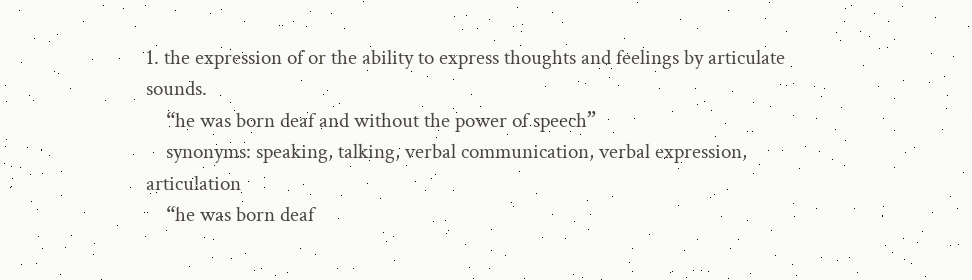1. the expression of or the ability to express thoughts and feelings by articulate sounds.
    “he was born deaf and without the power of speech”
    synonyms: speaking, talking, verbal communication, verbal expression, articulation
    “he was born deaf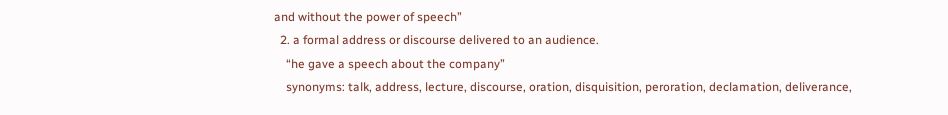and without the power of speech”
  2. a formal address or discourse delivered to an audience.
    “he gave a speech about the company”
    synonyms: talk, address, lecture, discourse, oration, disquisition, peroration, declamation, deliverance,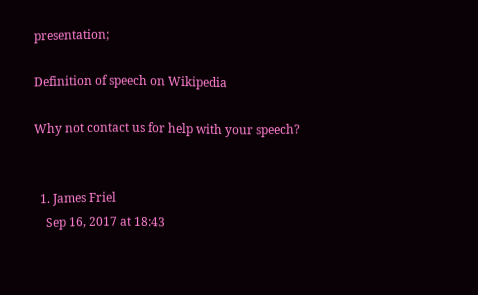presentation;

Definition of speech on Wikipedia

Why not contact us for help with your speech?


  1. James Friel
    Sep 16, 2017 at 18:43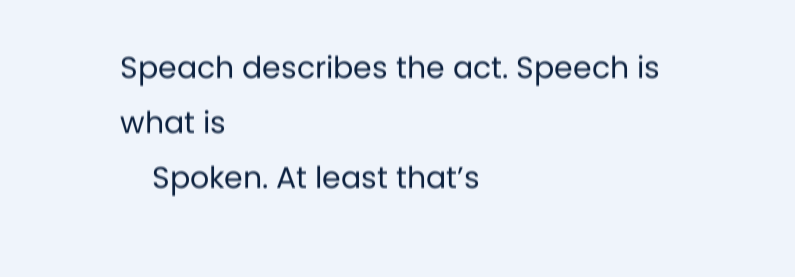Speach describes the act. Speech is what is
    Spoken. At least that’s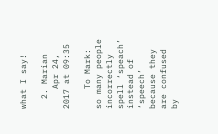what I say!

  2. Marian
    Apr 24, 2017 at 09:35

    To Mark: so many people incorrectly spell ‘speach’ instead of ‘speech’ because they are confused by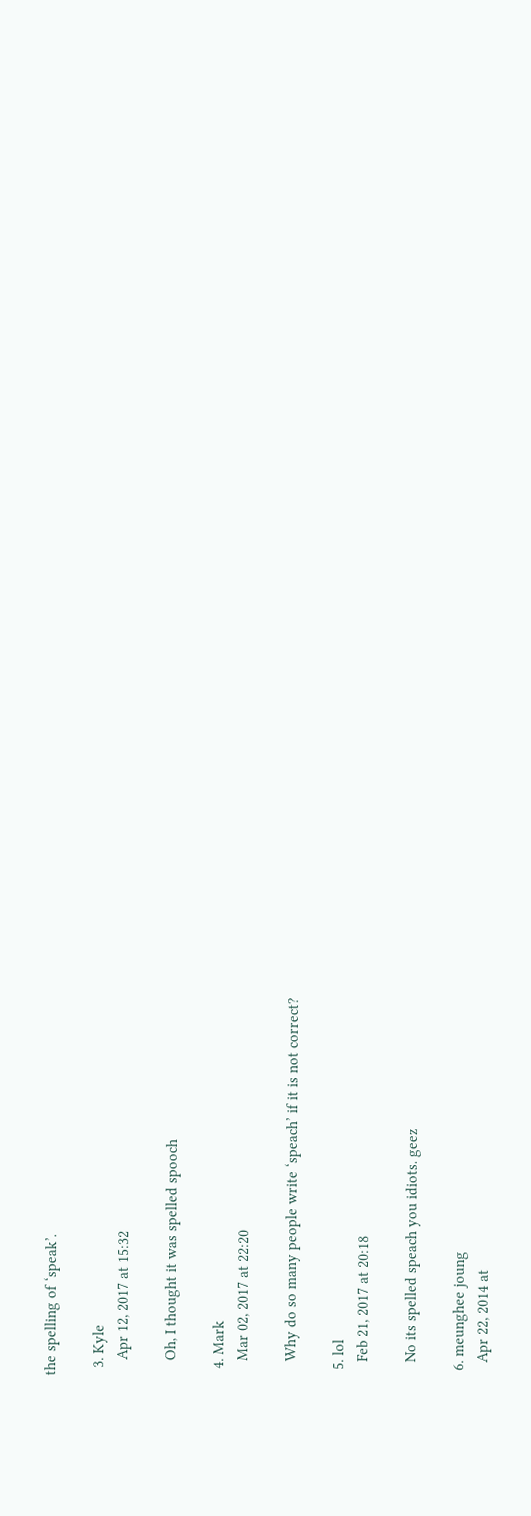the spelling of ‘speak’.

  3. Kyle
    Apr 12, 2017 at 15:32

    Oh, I thought it was spelled spooch

  4. Mark
    Mar 02, 2017 at 22:20

    Why do so many people write ‘speach’ if it is not correct?

  5. lol
    Feb 21, 2017 at 20:18

    No its spelled speach you idiots. geez

  6. meunghee joung
    Apr 22, 2014 at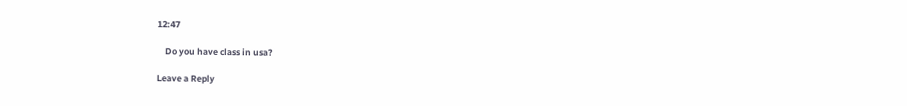12:47

    Do you have class in usa?

Leave a Reply